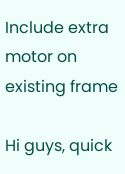Include extra motor on existing frame

Hi guys, quick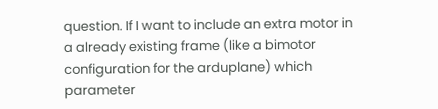question. If I want to include an extra motor in a already existing frame (like a bimotor configuration for the arduplane) which parameter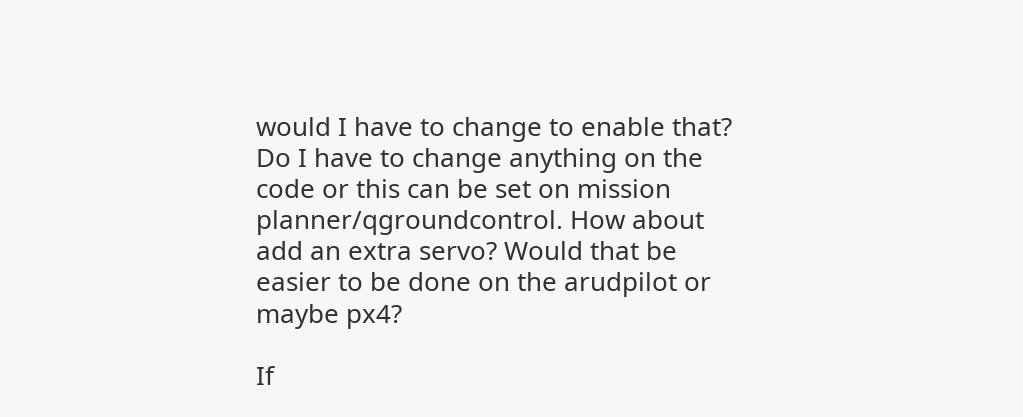would I have to change to enable that? Do I have to change anything on the code or this can be set on mission planner/qgroundcontrol. How about add an extra servo? Would that be easier to be done on the arudpilot or maybe px4?

If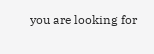you are looking for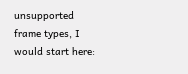unsupported frame types, I would start here: